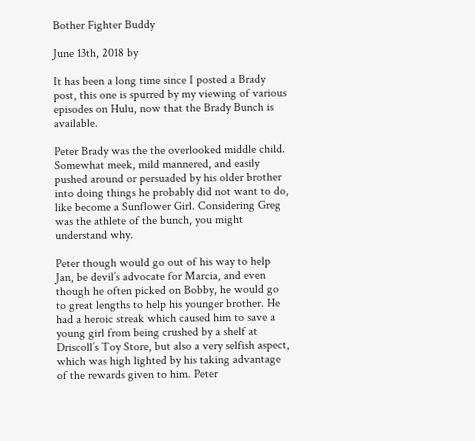Bother Fighter Buddy

June 13th, 2018 by

It has been a long time since I posted a Brady post, this one is spurred by my viewing of various episodes on Hulu, now that the Brady Bunch is available.

Peter Brady was the the overlooked middle child. Somewhat meek, mild mannered, and easily pushed around or persuaded by his older brother into doing things he probably did not want to do, like become a Sunflower Girl. Considering Greg was the athlete of the bunch, you might understand why.

Peter though would go out of his way to help Jan, be devil’s advocate for Marcia, and even though he often picked on Bobby, he would go to great lengths to help his younger brother. He had a heroic streak which caused him to save a young girl from being crushed by a shelf at Driscoll’s Toy Store, but also a very selfish aspect, which was high lighted by his taking advantage of the rewards given to him. Peter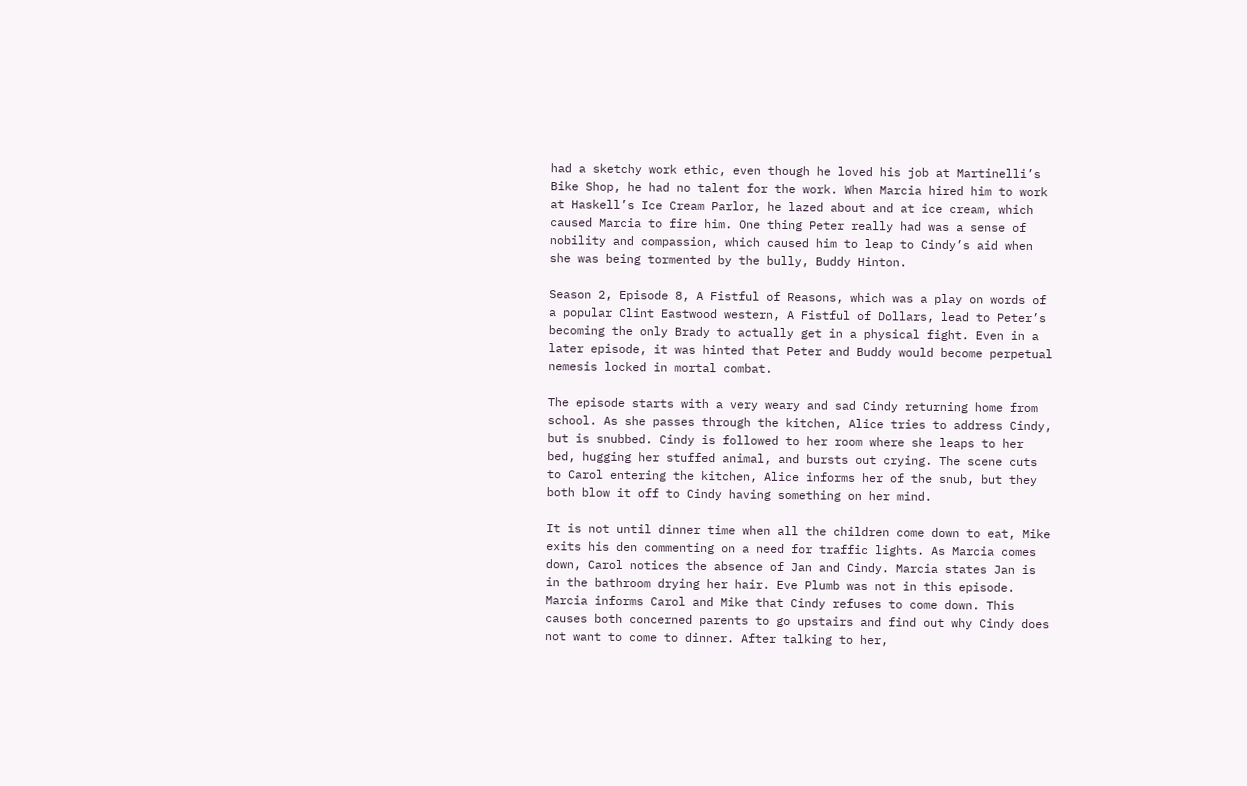had a sketchy work ethic, even though he loved his job at Martinelli’s Bike Shop, he had no talent for the work. When Marcia hired him to work at Haskell’s Ice Cream Parlor, he lazed about and at ice cream, which caused Marcia to fire him. One thing Peter really had was a sense of nobility and compassion, which caused him to leap to Cindy’s aid when she was being tormented by the bully, Buddy Hinton.

Season 2, Episode 8, A Fistful of Reasons, which was a play on words of a popular Clint Eastwood western, A Fistful of Dollars, lead to Peter’s becoming the only Brady to actually get in a physical fight. Even in a later episode, it was hinted that Peter and Buddy would become perpetual nemesis locked in mortal combat.

The episode starts with a very weary and sad Cindy returning home from school. As she passes through the kitchen, Alice tries to address Cindy, but is snubbed. Cindy is followed to her room where she leaps to her bed, hugging her stuffed animal, and bursts out crying. The scene cuts to Carol entering the kitchen, Alice informs her of the snub, but they both blow it off to Cindy having something on her mind.

It is not until dinner time when all the children come down to eat, Mike exits his den commenting on a need for traffic lights. As Marcia comes down, Carol notices the absence of Jan and Cindy. Marcia states Jan is in the bathroom drying her hair. Eve Plumb was not in this episode. Marcia informs Carol and Mike that Cindy refuses to come down. This causes both concerned parents to go upstairs and find out why Cindy does not want to come to dinner. After talking to her,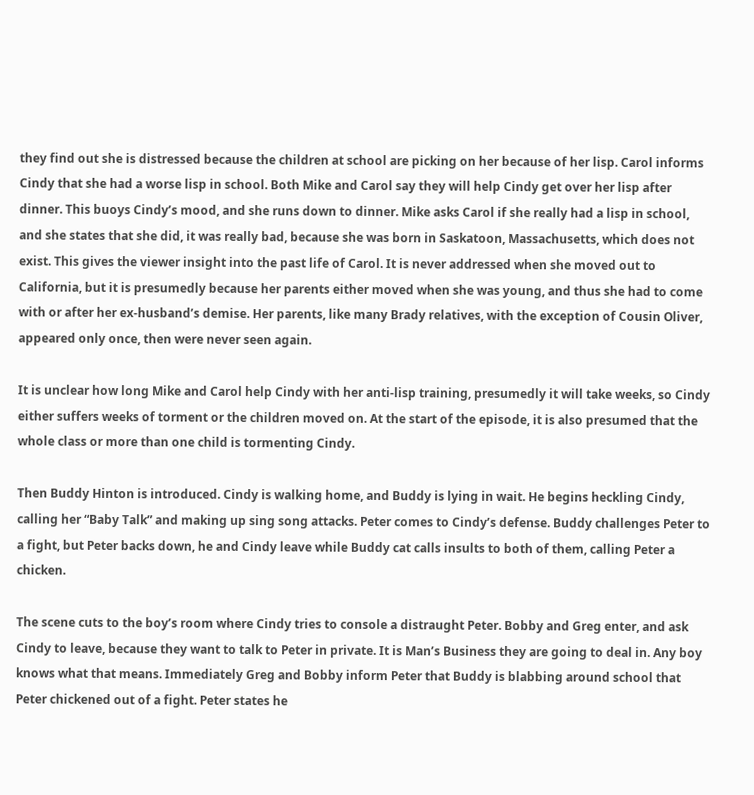they find out she is distressed because the children at school are picking on her because of her lisp. Carol informs Cindy that she had a worse lisp in school. Both Mike and Carol say they will help Cindy get over her lisp after dinner. This buoys Cindy’s mood, and she runs down to dinner. Mike asks Carol if she really had a lisp in school, and she states that she did, it was really bad, because she was born in Saskatoon, Massachusetts, which does not exist. This gives the viewer insight into the past life of Carol. It is never addressed when she moved out to California, but it is presumedly because her parents either moved when she was young, and thus she had to come with or after her ex-husband’s demise. Her parents, like many Brady relatives, with the exception of Cousin Oliver, appeared only once, then were never seen again.

It is unclear how long Mike and Carol help Cindy with her anti-lisp training, presumedly it will take weeks, so Cindy either suffers weeks of torment or the children moved on. At the start of the episode, it is also presumed that the whole class or more than one child is tormenting Cindy.

Then Buddy Hinton is introduced. Cindy is walking home, and Buddy is lying in wait. He begins heckling Cindy, calling her “Baby Talk” and making up sing song attacks. Peter comes to Cindy’s defense. Buddy challenges Peter to a fight, but Peter backs down, he and Cindy leave while Buddy cat calls insults to both of them, calling Peter a chicken.

The scene cuts to the boy’s room where Cindy tries to console a distraught Peter. Bobby and Greg enter, and ask Cindy to leave, because they want to talk to Peter in private. It is Man’s Business they are going to deal in. Any boy knows what that means. Immediately Greg and Bobby inform Peter that Buddy is blabbing around school that Peter chickened out of a fight. Peter states he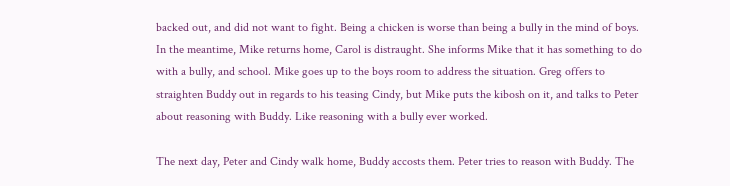backed out, and did not want to fight. Being a chicken is worse than being a bully in the mind of boys. In the meantime, Mike returns home, Carol is distraught. She informs Mike that it has something to do with a bully, and school. Mike goes up to the boys room to address the situation. Greg offers to straighten Buddy out in regards to his teasing Cindy, but Mike puts the kibosh on it, and talks to Peter about reasoning with Buddy. Like reasoning with a bully ever worked.

The next day, Peter and Cindy walk home, Buddy accosts them. Peter tries to reason with Buddy. The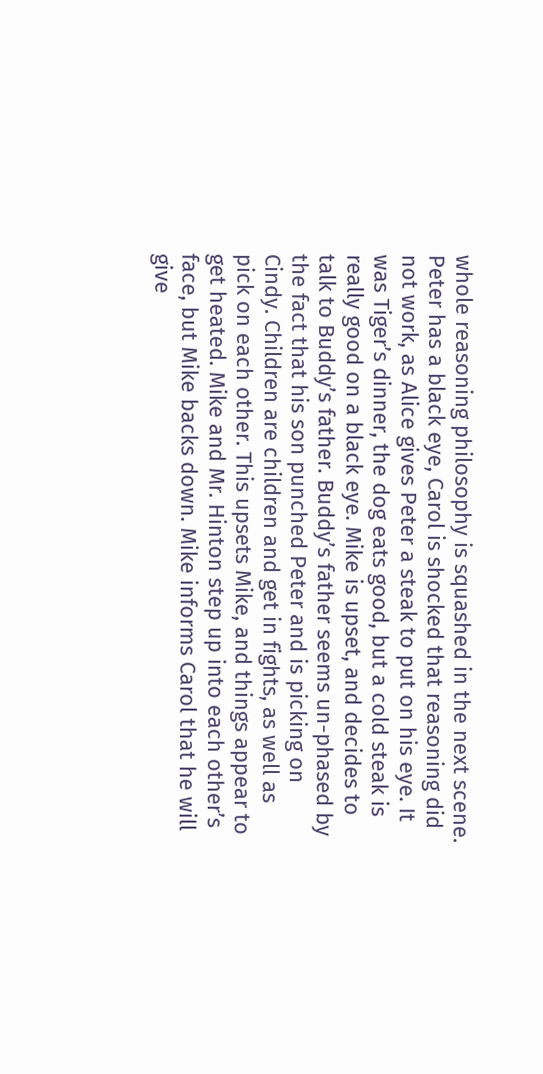whole reasoning philosophy is squashed in the next scene. Peter has a black eye, Carol is shocked that reasoning did not work, as Alice gives Peter a steak to put on his eye. It was Tiger’s dinner, the dog eats good, but a cold steak is really good on a black eye. Mike is upset, and decides to talk to Buddy’s father. Buddy’s father seems un-phased by the fact that his son punched Peter and is picking on Cindy. Children are children and get in fights, as well as pick on each other. This upsets Mike, and things appear to get heated. Mike and Mr. Hinton step up into each other’s face, but Mike backs down. Mike informs Carol that he will give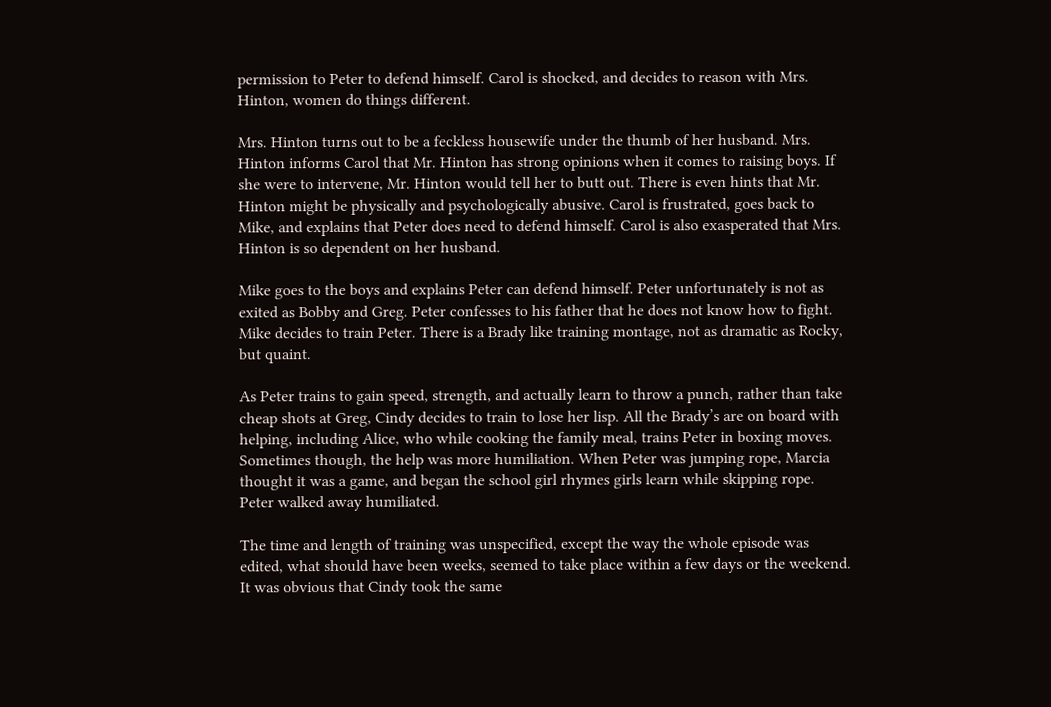permission to Peter to defend himself. Carol is shocked, and decides to reason with Mrs. Hinton, women do things different.

Mrs. Hinton turns out to be a feckless housewife under the thumb of her husband. Mrs. Hinton informs Carol that Mr. Hinton has strong opinions when it comes to raising boys. If she were to intervene, Mr. Hinton would tell her to butt out. There is even hints that Mr. Hinton might be physically and psychologically abusive. Carol is frustrated, goes back to Mike, and explains that Peter does need to defend himself. Carol is also exasperated that Mrs. Hinton is so dependent on her husband.

Mike goes to the boys and explains Peter can defend himself. Peter unfortunately is not as exited as Bobby and Greg. Peter confesses to his father that he does not know how to fight. Mike decides to train Peter. There is a Brady like training montage, not as dramatic as Rocky, but quaint.

As Peter trains to gain speed, strength, and actually learn to throw a punch, rather than take cheap shots at Greg, Cindy decides to train to lose her lisp. All the Brady’s are on board with helping, including Alice, who while cooking the family meal, trains Peter in boxing moves. Sometimes though, the help was more humiliation. When Peter was jumping rope, Marcia thought it was a game, and began the school girl rhymes girls learn while skipping rope. Peter walked away humiliated.

The time and length of training was unspecified, except the way the whole episode was edited, what should have been weeks, seemed to take place within a few days or the weekend. It was obvious that Cindy took the same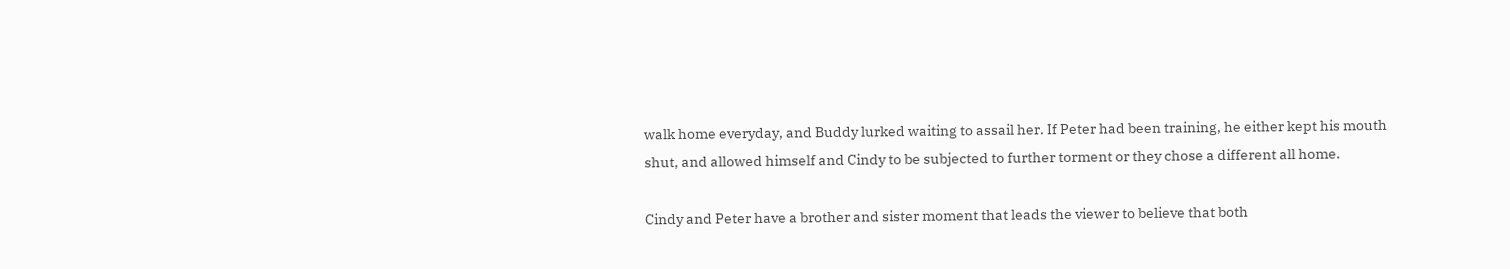walk home everyday, and Buddy lurked waiting to assail her. If Peter had been training, he either kept his mouth shut, and allowed himself and Cindy to be subjected to further torment or they chose a different all home.

Cindy and Peter have a brother and sister moment that leads the viewer to believe that both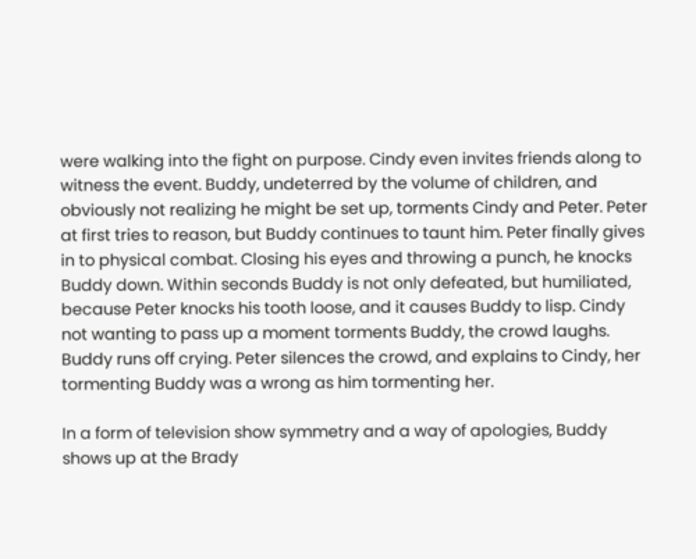were walking into the fight on purpose. Cindy even invites friends along to witness the event. Buddy, undeterred by the volume of children, and obviously not realizing he might be set up, torments Cindy and Peter. Peter at first tries to reason, but Buddy continues to taunt him. Peter finally gives in to physical combat. Closing his eyes and throwing a punch, he knocks Buddy down. Within seconds Buddy is not only defeated, but humiliated, because Peter knocks his tooth loose, and it causes Buddy to lisp. Cindy not wanting to pass up a moment torments Buddy, the crowd laughs. Buddy runs off crying. Peter silences the crowd, and explains to Cindy, her tormenting Buddy was a wrong as him tormenting her.

In a form of television show symmetry and a way of apologies, Buddy shows up at the Brady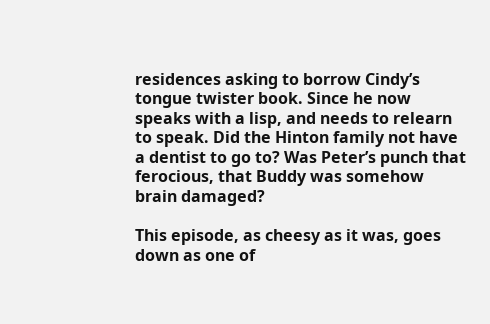residences asking to borrow Cindy’s tongue twister book. Since he now speaks with a lisp, and needs to relearn to speak. Did the Hinton family not have a dentist to go to? Was Peter’s punch that ferocious, that Buddy was somehow brain damaged?

This episode, as cheesy as it was, goes down as one of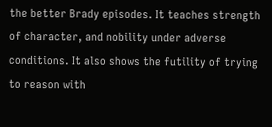the better Brady episodes. It teaches strength of character, and nobility under adverse conditions. It also shows the futility of trying to reason with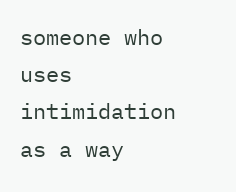someone who uses intimidation as a way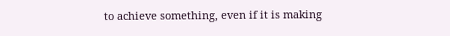to achieve something, even if it is making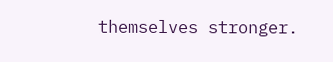themselves stronger.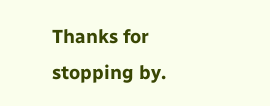Thanks for stopping by.